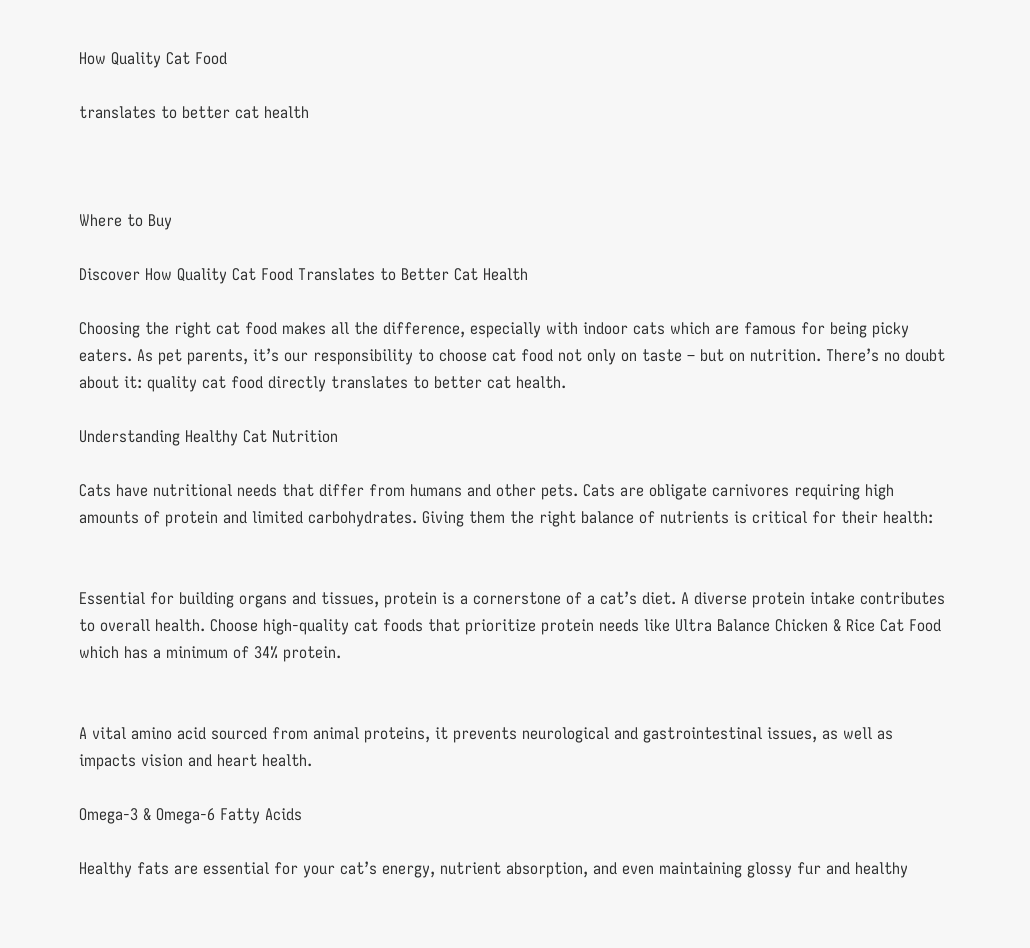How Quality Cat Food

translates to better cat health



Where to Buy

Discover How Quality Cat Food Translates to Better Cat Health

Choosing the right cat food makes all the difference, especially with indoor cats which are famous for being picky eaters. As pet parents, it’s our responsibility to choose cat food not only on taste – but on nutrition. There’s no doubt about it: quality cat food directly translates to better cat health.

Understanding Healthy Cat Nutrition

Cats have nutritional needs that differ from humans and other pets. Cats are obligate carnivores requiring high amounts of protein and limited carbohydrates. Giving them the right balance of nutrients is critical for their health:


Essential for building organs and tissues, protein is a cornerstone of a cat’s diet. A diverse protein intake contributes to overall health. Choose high-quality cat foods that prioritize protein needs like Ultra Balance Chicken & Rice Cat Food which has a minimum of 34% protein.


A vital amino acid sourced from animal proteins, it prevents neurological and gastrointestinal issues, as well as impacts vision and heart health.

Omega-3 & Omega-6 Fatty Acids

Healthy fats are essential for your cat’s energy, nutrient absorption, and even maintaining glossy fur and healthy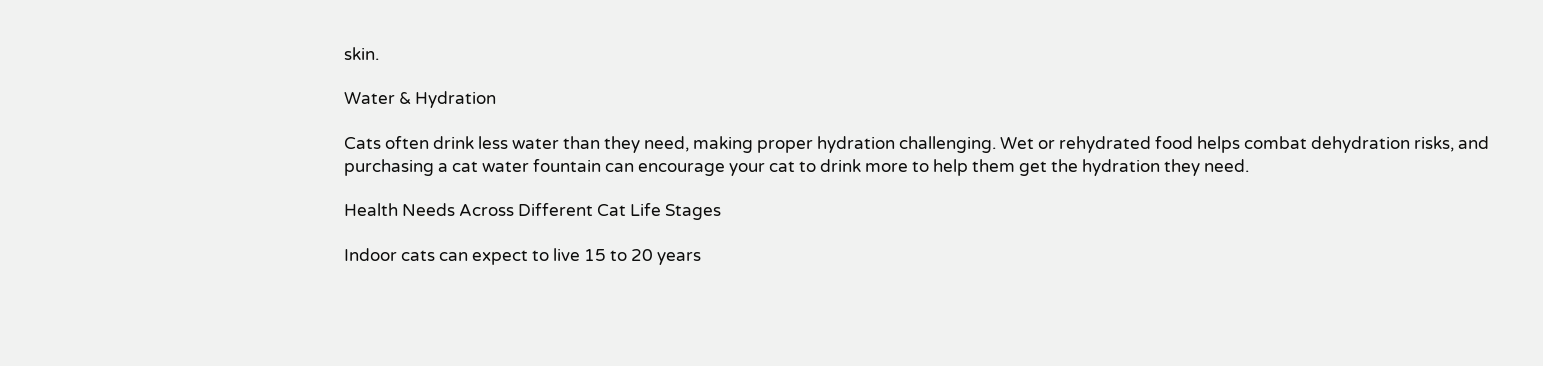skin.

Water & Hydration

Cats often drink less water than they need, making proper hydration challenging. Wet or rehydrated food helps combat dehydration risks, and purchasing a cat water fountain can encourage your cat to drink more to help them get the hydration they need.

Health Needs Across Different Cat Life Stages

Indoor cats can expect to live 15 to 20 years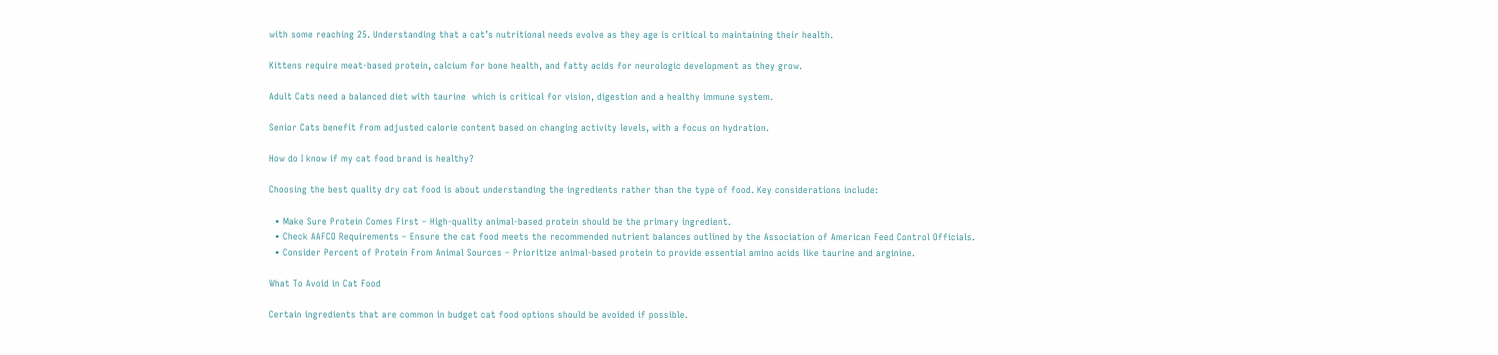with some reaching 25. Understanding that a cat’s nutritional needs evolve as they age is critical to maintaining their health.

Kittens require meat-based protein, calcium for bone health, and fatty acids for neurologic development as they grow.

Adult Cats need a balanced diet with taurine  which is critical for vision, digestion and a healthy immune system.

Senior Cats benefit from adjusted calorie content based on changing activity levels, with a focus on hydration.

How do I know if my cat food brand is healthy?

Choosing the best quality dry cat food is about understanding the ingredients rather than the type of food. Key considerations include:

  • Make Sure Protein Comes First – High-quality animal-based protein should be the primary ingredient.
  • Check AAFCO Requirements – Ensure the cat food meets the recommended nutrient balances outlined by the Association of American Feed Control Officials.
  • Consider Percent of Protein From Animal Sources – Prioritize animal-based protein to provide essential amino acids like taurine and arginine.

What To Avoid in Cat Food

Certain ingredients that are common in budget cat food options should be avoided if possible.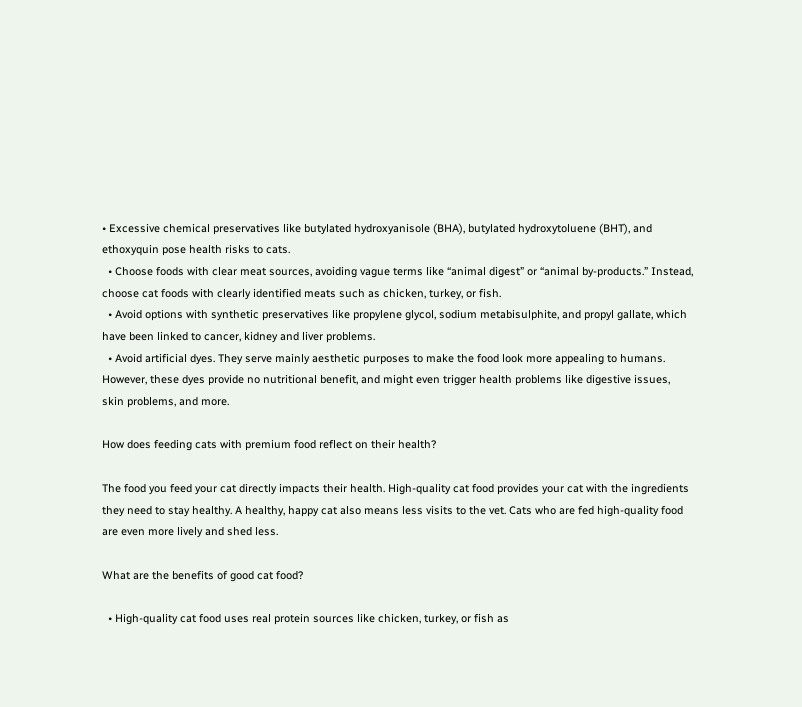• Excessive chemical preservatives like butylated hydroxyanisole (BHA), butylated hydroxytoluene (BHT), and ethoxyquin pose health risks to cats.
  • Choose foods with clear meat sources, avoiding vague terms like “animal digest” or “animal by-products.” Instead, choose cat foods with clearly identified meats such as chicken, turkey, or fish.
  • Avoid options with synthetic preservatives like propylene glycol, sodium metabisulphite, and propyl gallate, which have been linked to cancer, kidney and liver problems.
  • Avoid artificial dyes. They serve mainly aesthetic purposes to make the food look more appealing to humans. However, these dyes provide no nutritional benefit, and might even trigger health problems like digestive issues, skin problems, and more.

How does feeding cats with premium food reflect on their health?

The food you feed your cat directly impacts their health. High-quality cat food provides your cat with the ingredients they need to stay healthy. A healthy, happy cat also means less visits to the vet. Cats who are fed high-quality food are even more lively and shed less.

What are the benefits of good cat food?

  • High-quality cat food uses real protein sources like chicken, turkey, or fish as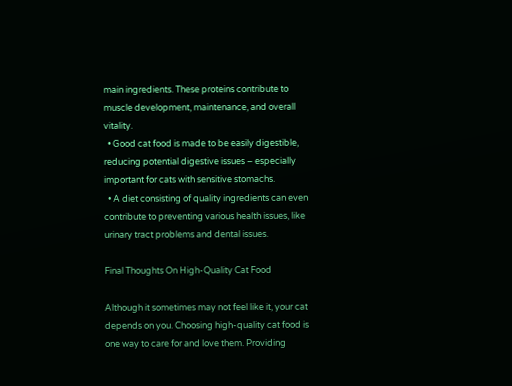main ingredients. These proteins contribute to muscle development, maintenance, and overall vitality.
  • Good cat food is made to be easily digestible, reducing potential digestive issues – especially important for cats with sensitive stomachs.
  • A diet consisting of quality ingredients can even contribute to preventing various health issues, like urinary tract problems and dental issues.

Final Thoughts On High-Quality Cat Food

Although it sometimes may not feel like it, your cat depends on you. Choosing high-quality cat food is one way to care for and love them. Providing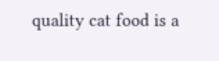quality cat food is a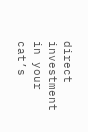direct investment in your cat’s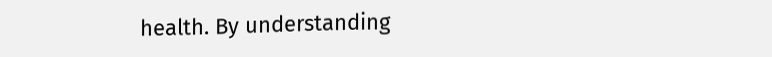health. By understanding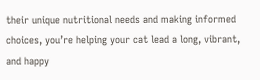their unique nutritional needs and making informed choices, you’re helping your cat lead a long, vibrant, and happy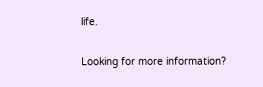life.

Looking for more information?